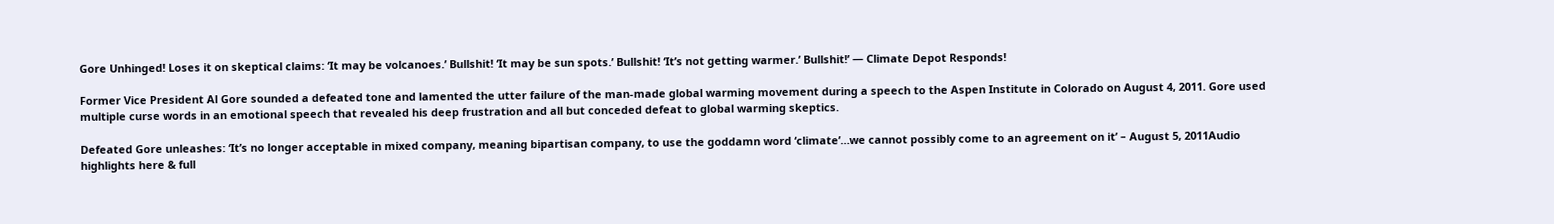Gore Unhinged! Loses it on skeptical claims: ‘It may be volcanoes.’ Bullshit! ‘It may be sun spots.’ Bullshit! ‘It’s not getting warmer.’ Bullshit!’ — Climate Depot Responds!

Former Vice President Al Gore sounded a defeated tone and lamented the utter failure of the man-made global warming movement during a speech to the Aspen Institute in Colorado on August 4, 2011. Gore used multiple curse words in an emotional speech that revealed his deep frustration and all but conceded defeat to global warming skeptics.

Defeated Gore unleashes: ‘It’s no longer acceptable in mixed company, meaning bipartisan company, to use the goddamn word ‘climate’…we cannot possibly come to an agreement on it’ – August 5, 2011Audio highlights here & full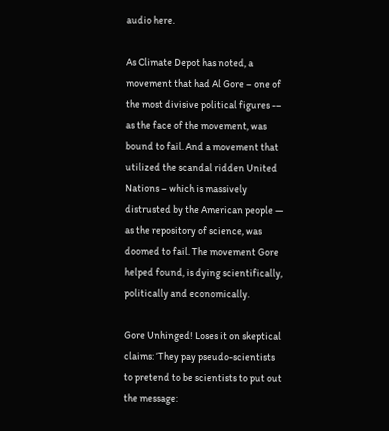audio here.

As Climate Depot has noted, a movement that had Al Gore – one of the most divisive political figures -– as the face of the movement, was bound to fail. And a movement that utilized the scandal ridden United Nations – which is massively distrusted by the American people — as the repository of science, was doomed to fail. The movement Gore helped found, is dying scientifically, politically and economically.

Gore Unhinged! Loses it on skeptical claims: ‘They pay pseudo-scientists to pretend to be scientists to put out the message: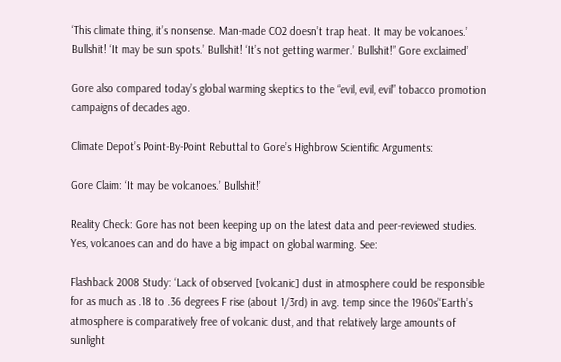‘This climate thing, it’s nonsense. Man-made CO2 doesn’t trap heat. It may be volcanoes.’ Bullshit! ‘It may be sun spots.’ Bullshit! ‘It’s not getting warmer.’ Bullshit!” Gore exclaimed’

Gore also compared today’s global warming skeptics to the “evil, evil, evil” tobacco promotion campaigns of decades ago.

Climate Depot’s Point-By-Point Rebuttal to Gore’s Highbrow Scientific Arguments:

Gore Claim: ‘It may be volcanoes.’ Bullshit!’

Reality Check: Gore has not been keeping up on the latest data and peer-reviewed studies. Yes, volcanoes can and do have a big impact on global warming. See:

Flashback 2008 Study: ‘Lack of observed [volcanic] dust in atmosphere could be responsible for as much as .18 to .36 degrees F rise (about 1/3rd) in avg. temp since the 1960s’‘Earth’s atmosphere is comparatively free of volcanic dust, and that relatively large amounts of sunlight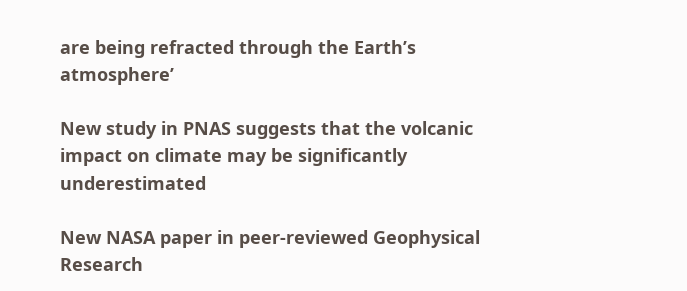are being refracted through the Earth’s atmosphere’

New study in PNAS suggests that the volcanic impact on climate may be significantly underestimated

New NASA paper in peer-reviewed Geophysical Research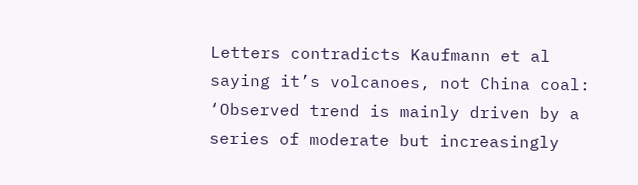Letters contradicts Kaufmann et al saying it’s volcanoes, not China coal: ‘Observed trend is mainly driven by a series of moderate but increasingly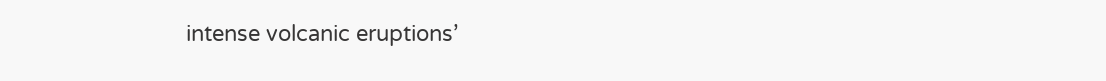intense volcanic eruptions’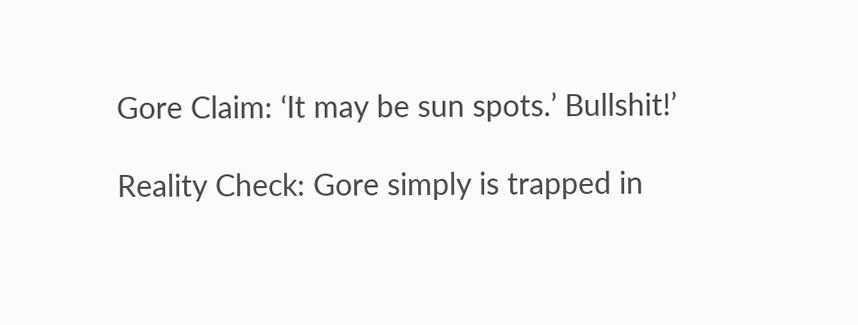Gore Claim: ‘It may be sun spots.’ Bullshit!’

Reality Check: Gore simply is trapped in